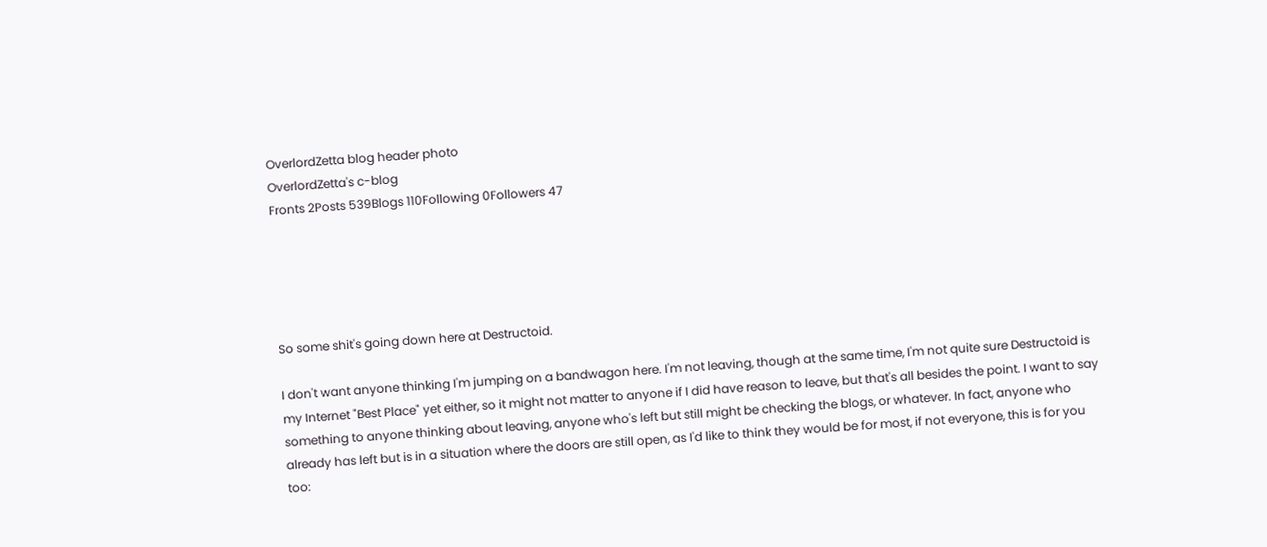OverlordZetta blog header photo
OverlordZetta's c-blog
Fronts 2Posts 539Blogs 110Following 0Followers 47





So some shit's going down here at Destructoid.

I don't want anyone thinking I'm jumping on a bandwagon here. I'm not leaving, though at the same time, I'm not quite sure Destructoid is my Internet "Best Place" yet either, so it might not matter to anyone if I did have reason to leave, but that's all besides the point. I want to say something to anyone thinking about leaving, anyone who's left but still might be checking the blogs, or whatever. In fact, anyone who already has left but is in a situation where the doors are still open, as I'd like to think they would be for most, if not everyone, this is for you too: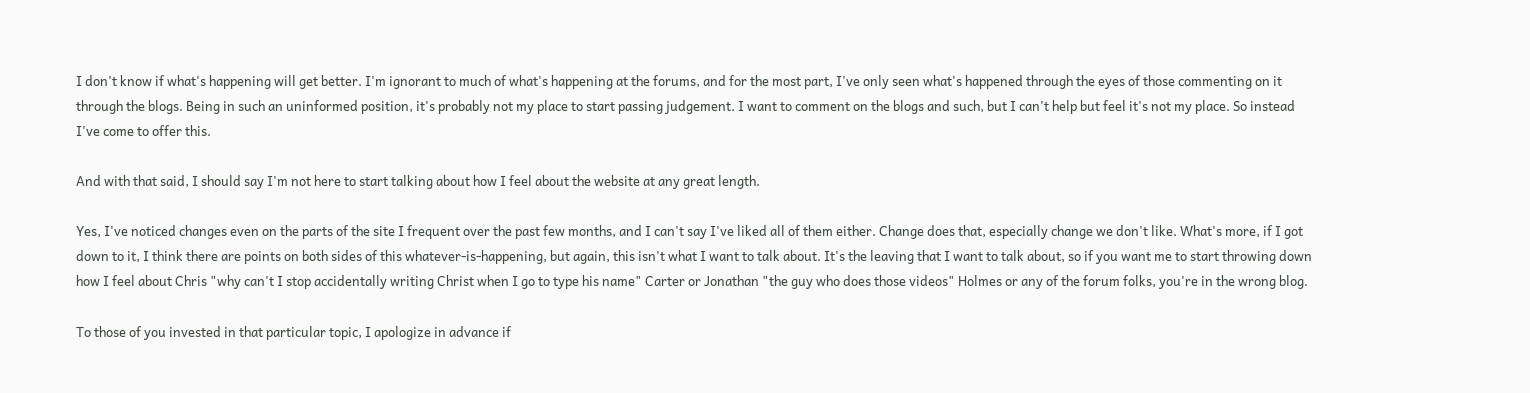I don't know if what's happening will get better. I'm ignorant to much of what's happening at the forums, and for the most part, I've only seen what's happened through the eyes of those commenting on it through the blogs. Being in such an uninformed position, it's probably not my place to start passing judgement. I want to comment on the blogs and such, but I can't help but feel it's not my place. So instead I've come to offer this.

And with that said, I should say I'm not here to start talking about how I feel about the website at any great length.

Yes, I've noticed changes even on the parts of the site I frequent over the past few months, and I can't say I've liked all of them either. Change does that, especially change we don't like. What's more, if I got down to it, I think there are points on both sides of this whatever-is-happening, but again, this isn't what I want to talk about. It's the leaving that I want to talk about, so if you want me to start throwing down how I feel about Chris "why can't I stop accidentally writing Christ when I go to type his name" Carter or Jonathan "the guy who does those videos" Holmes or any of the forum folks, you're in the wrong blog.

To those of you invested in that particular topic, I apologize in advance if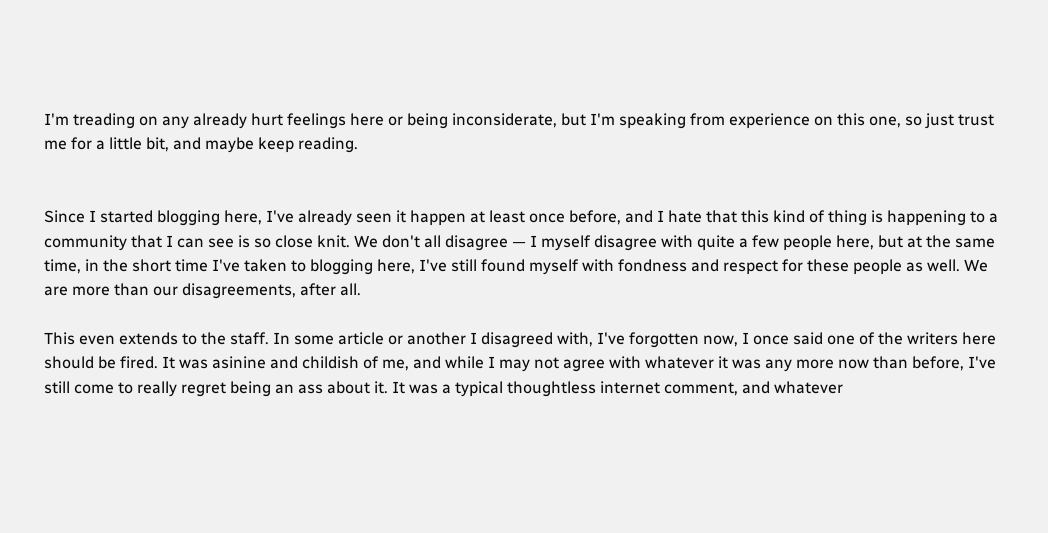I'm treading on any already hurt feelings here or being inconsiderate, but I'm speaking from experience on this one, so just trust me for a little bit, and maybe keep reading.


Since I started blogging here, I've already seen it happen at least once before, and I hate that this kind of thing is happening to a community that I can see is so close knit. We don't all disagree — I myself disagree with quite a few people here, but at the same time, in the short time I've taken to blogging here, I've still found myself with fondness and respect for these people as well. We are more than our disagreements, after all.

This even extends to the staff. In some article or another I disagreed with, I've forgotten now, I once said one of the writers here should be fired. It was asinine and childish of me, and while I may not agree with whatever it was any more now than before, I've still come to really regret being an ass about it. It was a typical thoughtless internet comment, and whatever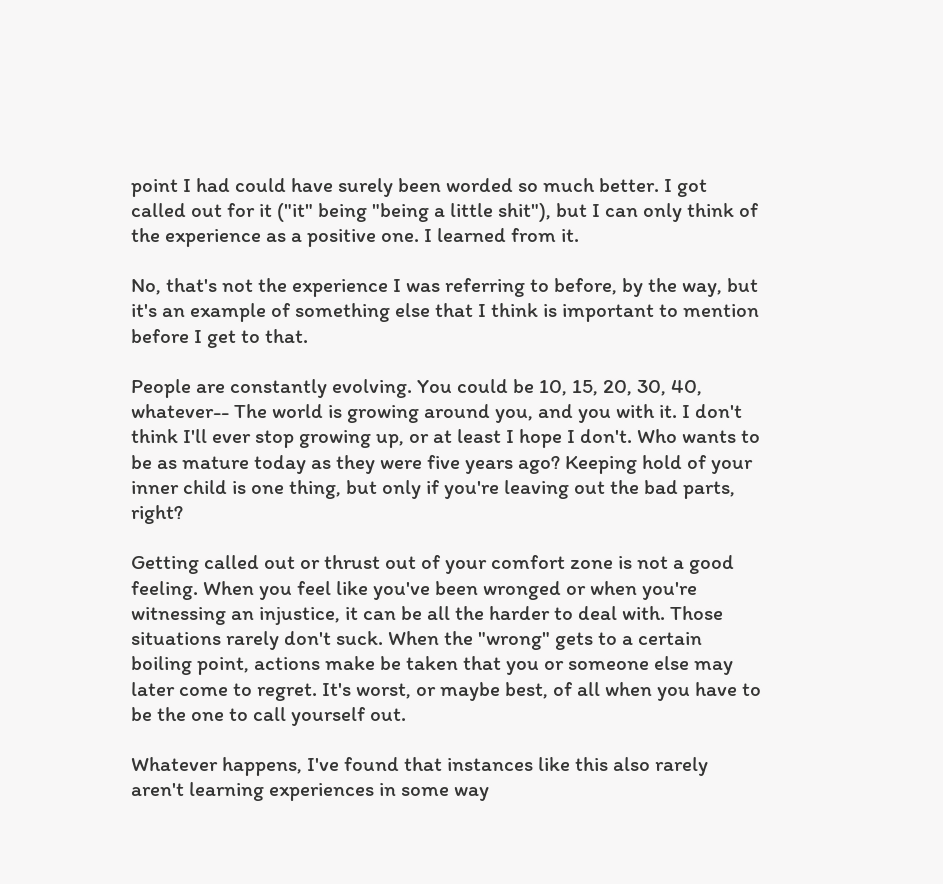point I had could have surely been worded so much better. I got called out for it ("it" being "being a little shit"), but I can only think of the experience as a positive one. I learned from it.

No, that's not the experience I was referring to before, by the way, but it's an example of something else that I think is important to mention before I get to that.

People are constantly evolving. You could be 10, 15, 20, 30, 40, whatever-- The world is growing around you, and you with it. I don't think I'll ever stop growing up, or at least I hope I don't. Who wants to be as mature today as they were five years ago? Keeping hold of your inner child is one thing, but only if you're leaving out the bad parts, right?

Getting called out or thrust out of your comfort zone is not a good feeling. When you feel like you've been wronged or when you're witnessing an injustice, it can be all the harder to deal with. Those situations rarely don't suck. When the "wrong" gets to a certain boiling point, actions make be taken that you or someone else may later come to regret. It's worst, or maybe best, of all when you have to be the one to call yourself out.

Whatever happens, I've found that instances like this also rarely aren't learning experiences in some way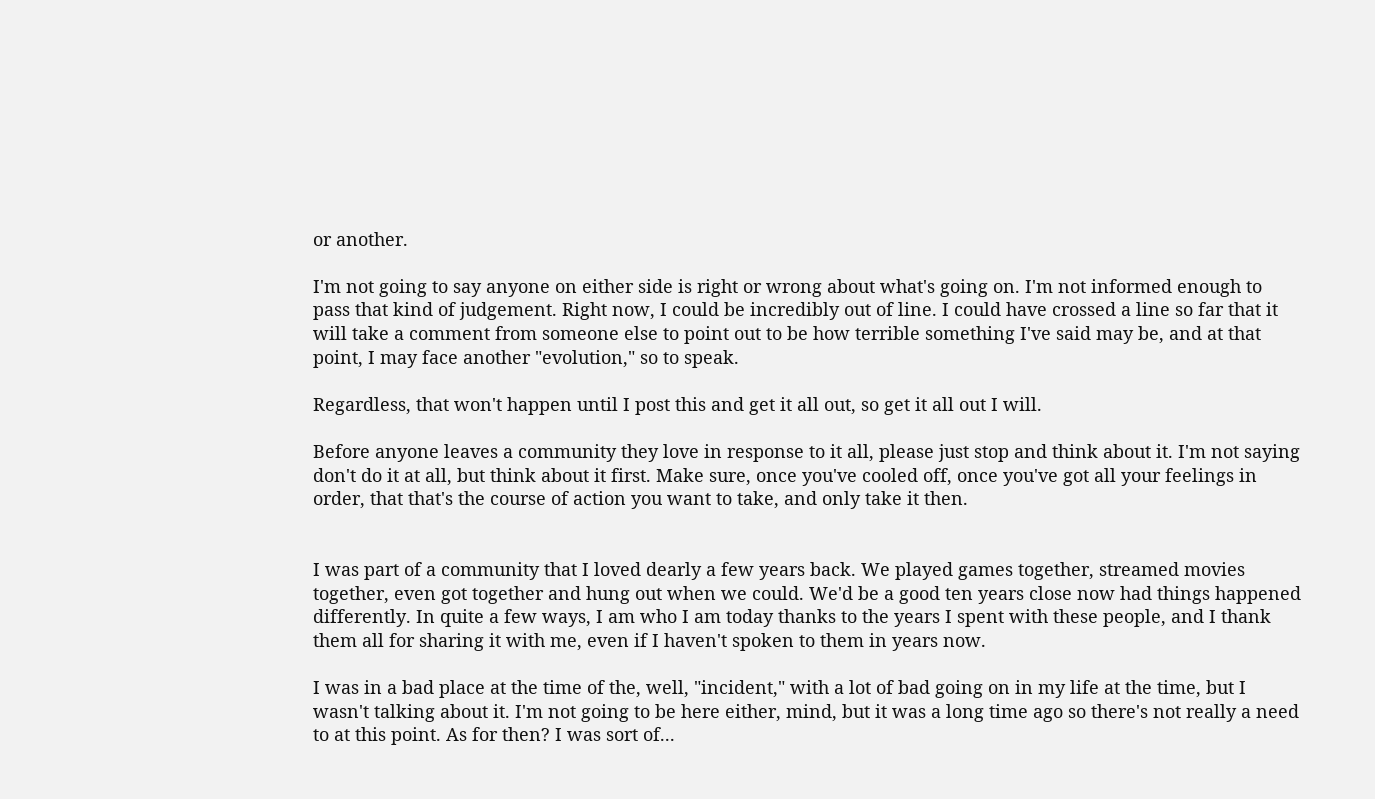or another.

I'm not going to say anyone on either side is right or wrong about what's going on. I'm not informed enough to pass that kind of judgement. Right now, I could be incredibly out of line. I could have crossed a line so far that it will take a comment from someone else to point out to be how terrible something I've said may be, and at that point, I may face another "evolution," so to speak.

Regardless, that won't happen until I post this and get it all out, so get it all out I will.

Before anyone leaves a community they love in response to it all, please just stop and think about it. I'm not saying don't do it at all, but think about it first. Make sure, once you've cooled off, once you've got all your feelings in order, that that's the course of action you want to take, and only take it then.


I was part of a community that I loved dearly a few years back. We played games together, streamed movies together, even got together and hung out when we could. We'd be a good ten years close now had things happened differently. In quite a few ways, I am who I am today thanks to the years I spent with these people, and I thank them all for sharing it with me, even if I haven't spoken to them in years now.

I was in a bad place at the time of the, well, "incident," with a lot of bad going on in my life at the time, but I wasn't talking about it. I'm not going to be here either, mind, but it was a long time ago so there's not really a need to at this point. As for then? I was sort of...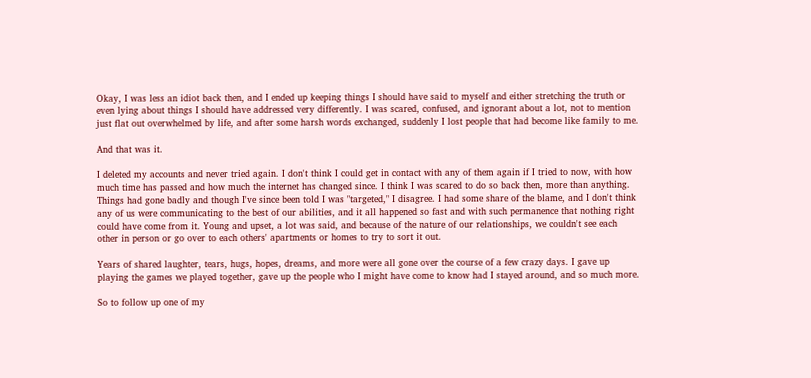Okay, I was less an idiot back then, and I ended up keeping things I should have said to myself and either stretching the truth or even lying about things I should have addressed very differently. I was scared, confused, and ignorant about a lot, not to mention just flat out overwhelmed by life, and after some harsh words exchanged, suddenly I lost people that had become like family to me.

And that was it.

I deleted my accounts and never tried again. I don't think I could get in contact with any of them again if I tried to now, with how much time has passed and how much the internet has changed since. I think I was scared to do so back then, more than anything. Things had gone badly and though I've since been told I was "targeted," I disagree. I had some share of the blame, and I don't think any of us were communicating to the best of our abilities, and it all happened so fast and with such permanence that nothing right could have come from it. Young and upset, a lot was said, and because of the nature of our relationships, we couldn't see each other in person or go over to each others' apartments or homes to try to sort it out.

Years of shared laughter, tears, hugs, hopes, dreams, and more were all gone over the course of a few crazy days. I gave up playing the games we played together, gave up the people who I might have come to know had I stayed around, and so much more.

So to follow up one of my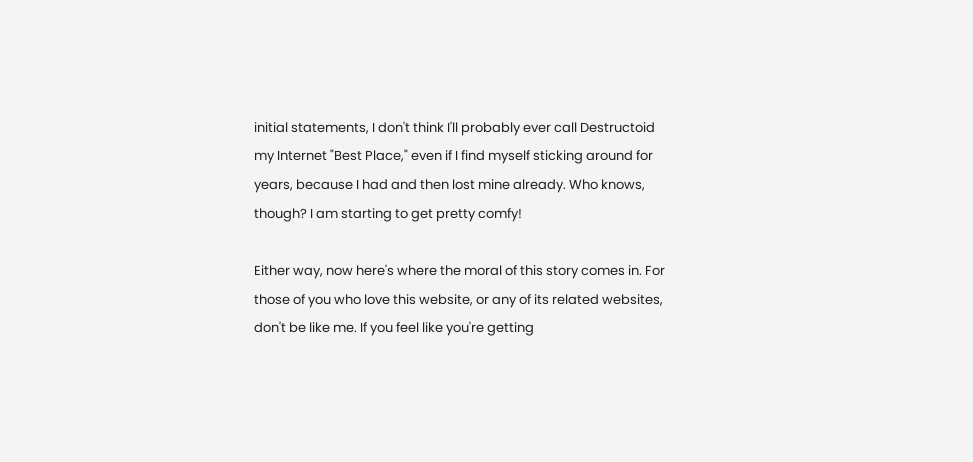initial statements, I don't think I'll probably ever call Destructoid my Internet "Best Place," even if I find myself sticking around for years, because I had and then lost mine already. Who knows, though? I am starting to get pretty comfy!

Either way, now here's where the moral of this story comes in. For those of you who love this website, or any of its related websites, don't be like me. If you feel like you're getting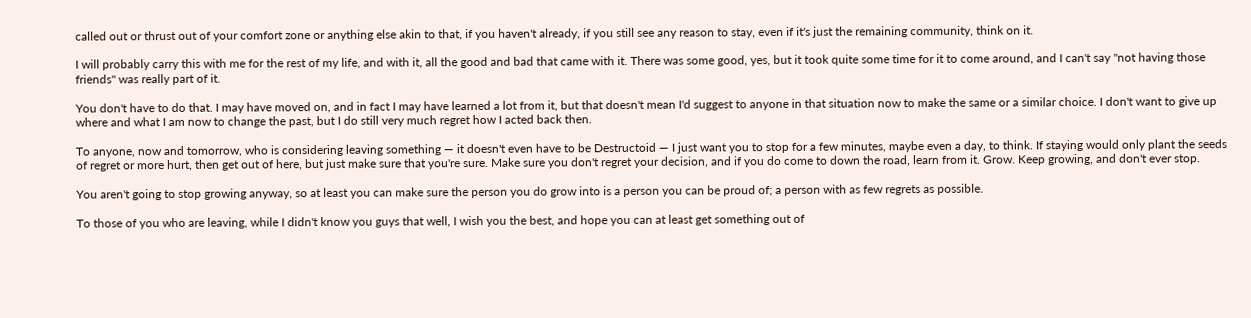called out or thrust out of your comfort zone or anything else akin to that, if you haven't already, if you still see any reason to stay, even if it's just the remaining community, think on it.

I will probably carry this with me for the rest of my life, and with it, all the good and bad that came with it. There was some good, yes, but it took quite some time for it to come around, and I can't say "not having those friends" was really part of it.

You don't have to do that. I may have moved on, and in fact I may have learned a lot from it, but that doesn't mean I'd suggest to anyone in that situation now to make the same or a similar choice. I don't want to give up where and what I am now to change the past, but I do still very much regret how I acted back then.

To anyone, now and tomorrow, who is considering leaving something — it doesn't even have to be Destructoid — I just want you to stop for a few minutes, maybe even a day, to think. If staying would only plant the seeds of regret or more hurt, then get out of here, but just make sure that you're sure. Make sure you don't regret your decision, and if you do come to down the road, learn from it. Grow. Keep growing, and don't ever stop.

You aren't going to stop growing anyway, so at least you can make sure the person you do grow into is a person you can be proud of; a person with as few regrets as possible.

To those of you who are leaving, while I didn't know you guys that well, I wish you the best, and hope you can at least get something out of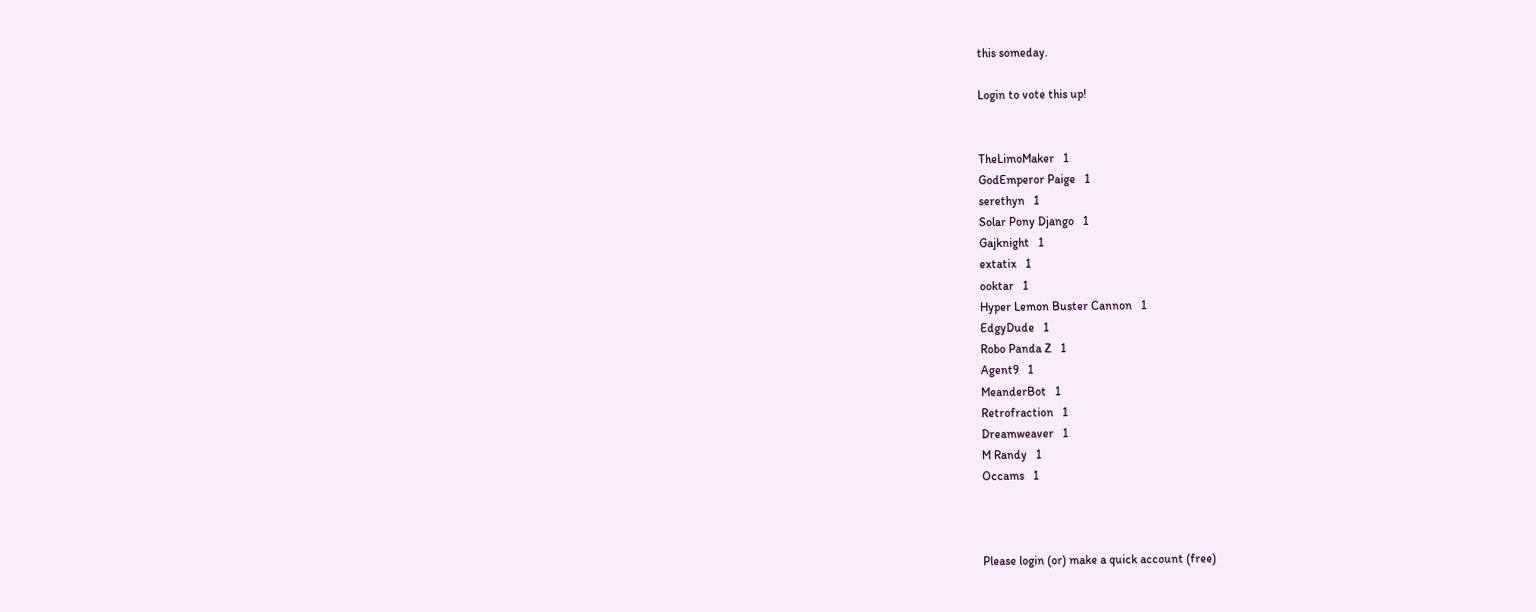this someday.

Login to vote this up!


TheLimoMaker   1
GodEmperor Paige   1
serethyn   1
Solar Pony Django   1
Gajknight   1
extatix   1
ooktar   1
Hyper Lemon Buster Cannon   1
EdgyDude   1
Robo Panda Z   1
Agent9   1
MeanderBot   1
Retrofraction   1
Dreamweaver   1
M Randy   1
Occams   1



Please login (or) make a quick account (free)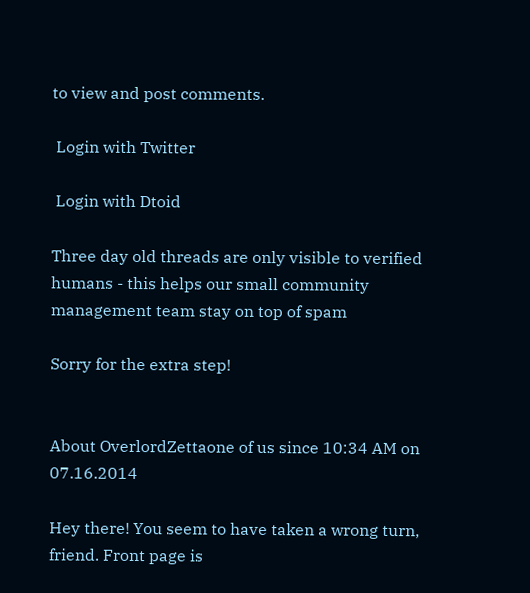to view and post comments.

 Login with Twitter

 Login with Dtoid

Three day old threads are only visible to verified humans - this helps our small community management team stay on top of spam

Sorry for the extra step!


About OverlordZettaone of us since 10:34 AM on 07.16.2014

Hey there! You seem to have taken a wrong turn, friend. Front page is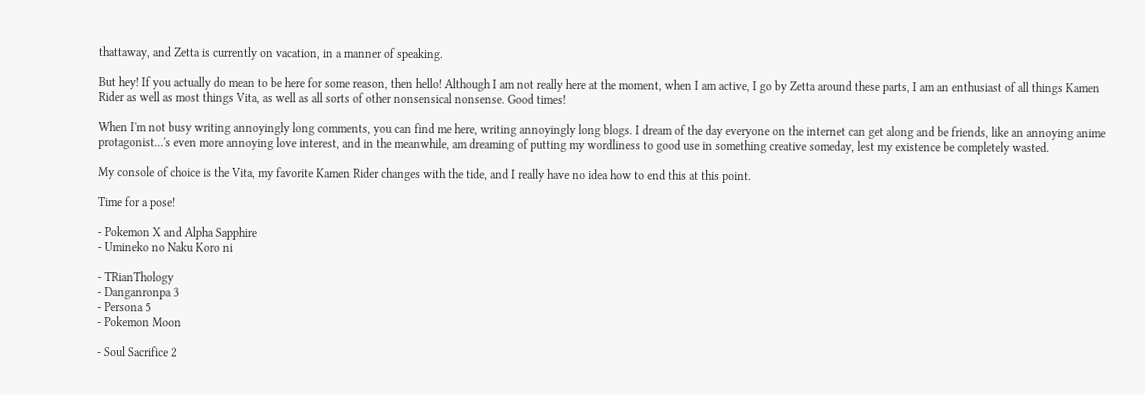thattaway, and Zetta is currently on vacation, in a manner of speaking.

But hey! If you actually do mean to be here for some reason, then hello! Although I am not really here at the moment, when I am active, I go by Zetta around these parts, I am an enthusiast of all things Kamen Rider as well as most things Vita, as well as all sorts of other nonsensical nonsense. Good times!

When I'm not busy writing annoyingly long comments, you can find me here, writing annoyingly long blogs. I dream of the day everyone on the internet can get along and be friends, like an annoying anime protagonist...'s even more annoying love interest, and in the meanwhile, am dreaming of putting my wordliness to good use in something creative someday, lest my existence be completely wasted.

My console of choice is the Vita, my favorite Kamen Rider changes with the tide, and I really have no idea how to end this at this point.

Time for a pose!

- Pokemon X and Alpha Sapphire
- Umineko no Naku Koro ni

- TRianThology
- Danganronpa 3
- Persona 5
- Pokemon Moon

- Soul Sacrifice 2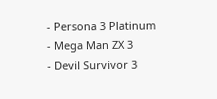- Persona 3 Platinum
- Mega Man ZX 3
- Devil Survivor 3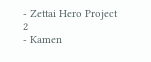- Zettai Hero Project 2
- Kamen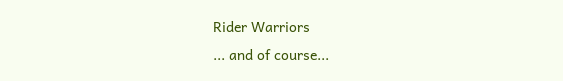Rider Warriors
... and of course...